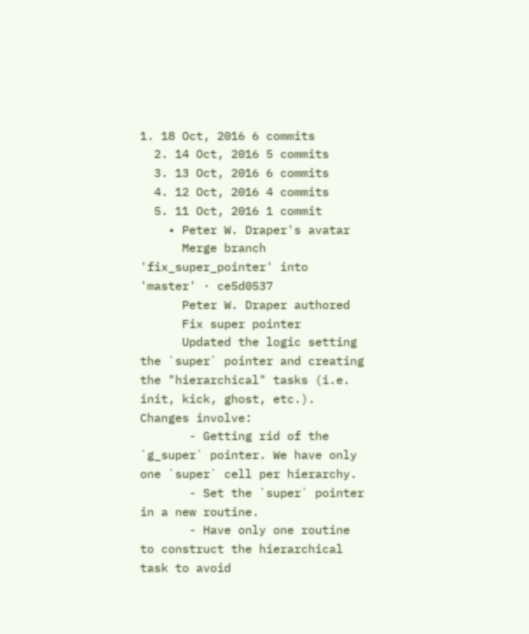1. 18 Oct, 2016 6 commits
  2. 14 Oct, 2016 5 commits
  3. 13 Oct, 2016 6 commits
  4. 12 Oct, 2016 4 commits
  5. 11 Oct, 2016 1 commit
    • Peter W. Draper's avatar
      Merge branch 'fix_super_pointer' into 'master' · ce5d0537
      Peter W. Draper authored
      Fix super pointer
      Updated the logic setting the `super` pointer and creating the "hierarchical" tasks (i.e. init, kick, ghost, etc.). Changes involve:
       - Getting rid of the `g_super` pointer. We have only one `super` cell per hierarchy.
       - Set the `super` pointer in a new routine.
       - Have only one routine to construct the hierarchical task to avoid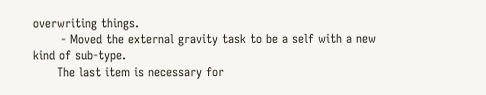overwriting things.
       - Moved the external gravity task to be a self with a new kind of sub-type.
      The last item is necessary for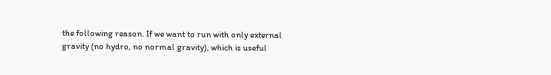the following reason. If we want to run with only external gravity (no hydro, no normal gravity), which is useful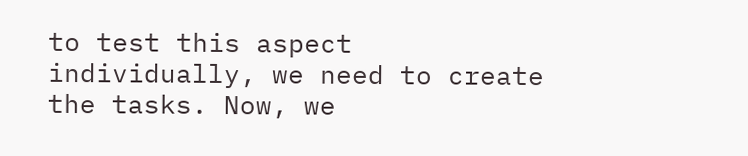to test this aspect individually, we need to create the tasks. Now, we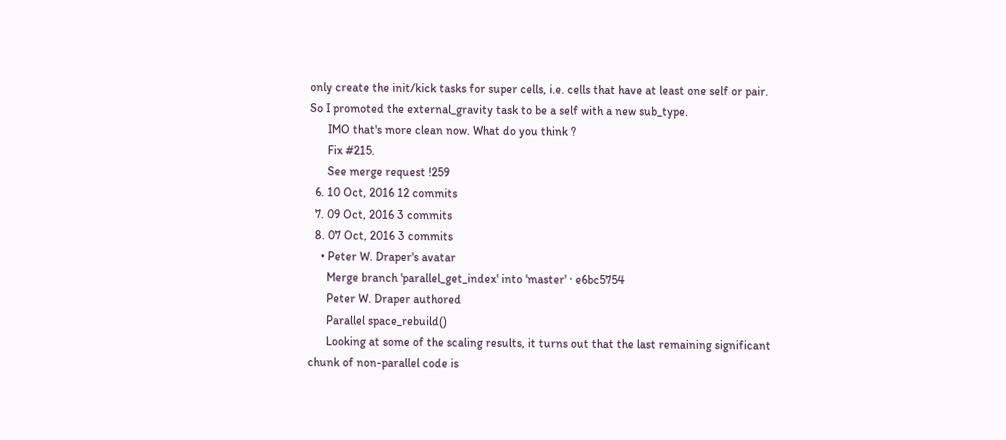only create the init/kick tasks for super cells, i.e. cells that have at least one self or pair. So I promoted the external_gravity task to be a self with a new sub_type.
      IMO that's more clean now. What do you think ?
      Fix #215.
      See merge request !259
  6. 10 Oct, 2016 12 commits
  7. 09 Oct, 2016 3 commits
  8. 07 Oct, 2016 3 commits
    • Peter W. Draper's avatar
      Merge branch 'parallel_get_index' into 'master' · e6bc5754
      Peter W. Draper authored
      Parallel space_rebuild()
      Looking at some of the scaling results, it turns out that the last remaining significant chunk of non-parallel code is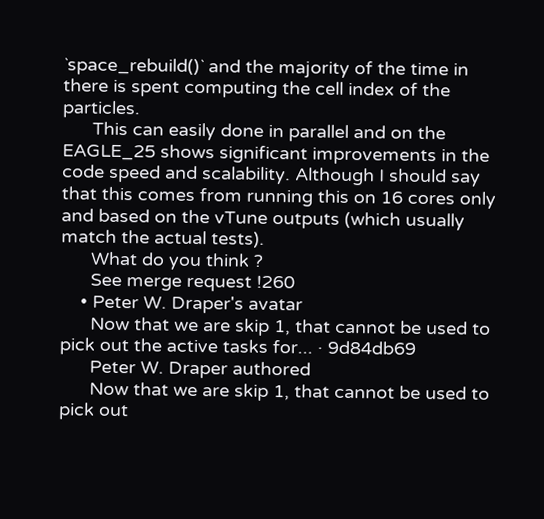`space_rebuild()` and the majority of the time in there is spent computing the cell index of the particles.
      This can easily done in parallel and on the EAGLE_25 shows significant improvements in the code speed and scalability. Although I should say that this comes from running this on 16 cores only and based on the vTune outputs (which usually match the actual tests).
      What do you think ?
      See merge request !260
    • Peter W. Draper's avatar
      Now that we are skip 1, that cannot be used to pick out the active tasks for... · 9d84db69
      Peter W. Draper authored
      Now that we are skip 1, that cannot be used to pick out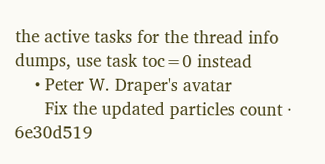the active tasks for the thread info dumps, use task toc=0 instead
    • Peter W. Draper's avatar
      Fix the updated particles count · 6e30d519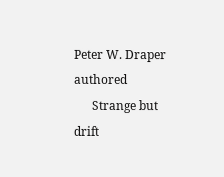Peter W. Draper authored
      Strange but drift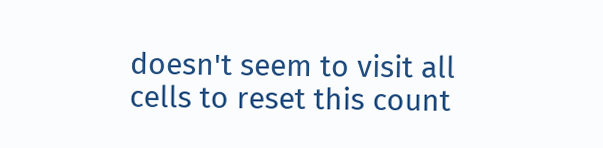doesn't seem to visit all cells to reset this count